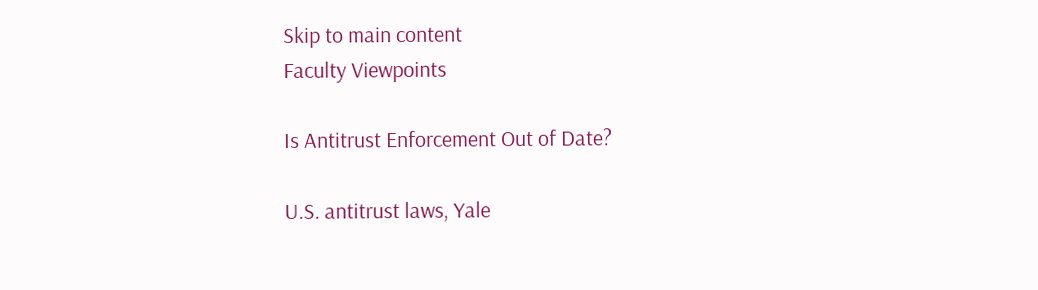Skip to main content
Faculty Viewpoints

Is Antitrust Enforcement Out of Date?

U.S. antitrust laws, Yale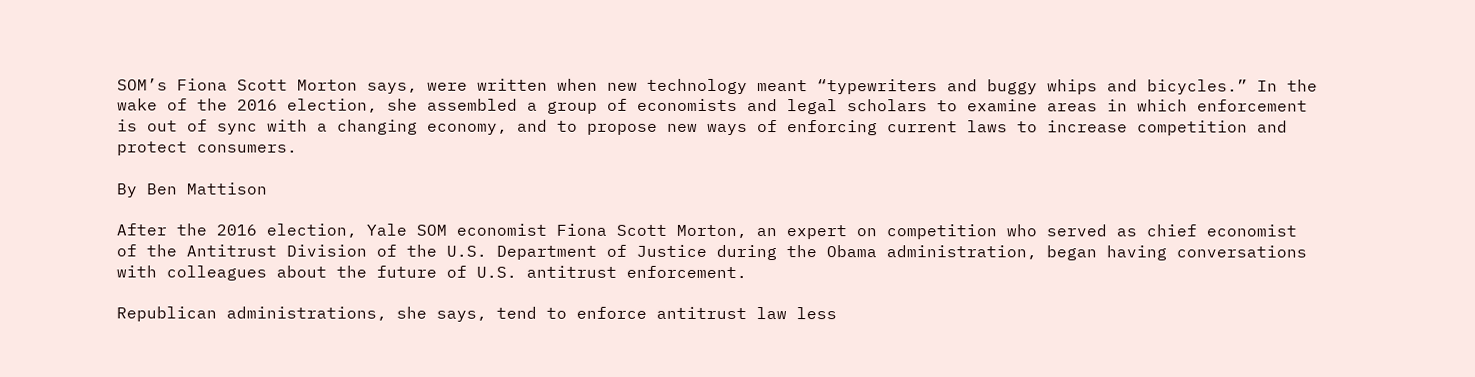SOM’s Fiona Scott Morton says, were written when new technology meant “typewriters and buggy whips and bicycles.” In the wake of the 2016 election, she assembled a group of economists and legal scholars to examine areas in which enforcement is out of sync with a changing economy, and to propose new ways of enforcing current laws to increase competition and protect consumers.

By Ben Mattison

After the 2016 election, Yale SOM economist Fiona Scott Morton, an expert on competition who served as chief economist of the Antitrust Division of the U.S. Department of Justice during the Obama administration, began having conversations with colleagues about the future of U.S. antitrust enforcement.

Republican administrations, she says, tend to enforce antitrust law less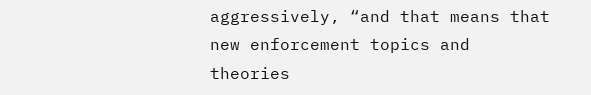aggressively, “and that means that new enforcement topics and theories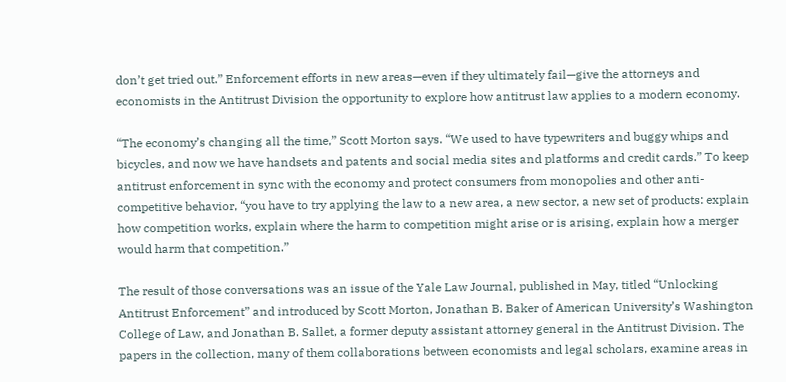don’t get tried out.” Enforcement efforts in new areas—even if they ultimately fail—give the attorneys and economists in the Antitrust Division the opportunity to explore how antitrust law applies to a modern economy.

“The economy’s changing all the time,” Scott Morton says. “We used to have typewriters and buggy whips and bicycles, and now we have handsets and patents and social media sites and platforms and credit cards.” To keep antitrust enforcement in sync with the economy and protect consumers from monopolies and other anti-competitive behavior, “you have to try applying the law to a new area, a new sector, a new set of products: explain how competition works, explain where the harm to competition might arise or is arising, explain how a merger would harm that competition.”

The result of those conversations was an issue of the Yale Law Journal, published in May, titled “Unlocking Antitrust Enforcement” and introduced by Scott Morton, Jonathan B. Baker of American University’s Washington College of Law, and Jonathan B. Sallet, a former deputy assistant attorney general in the Antitrust Division. The papers in the collection, many of them collaborations between economists and legal scholars, examine areas in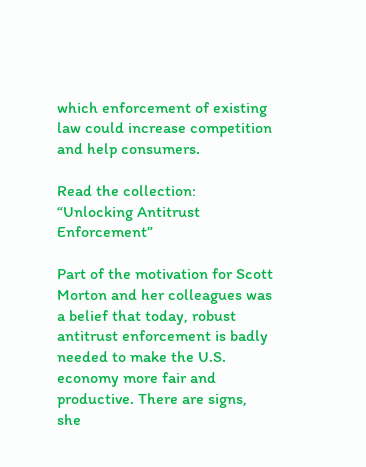which enforcement of existing law could increase competition and help consumers.

Read the collection: “Unlocking Antitrust Enforcement”

Part of the motivation for Scott Morton and her colleagues was a belief that today, robust antitrust enforcement is badly needed to make the U.S. economy more fair and productive. There are signs, she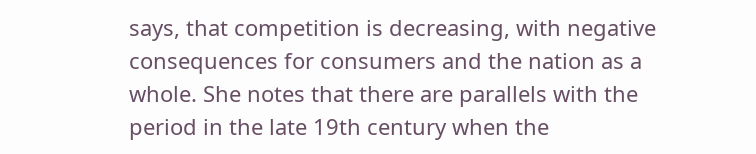says, that competition is decreasing, with negative consequences for consumers and the nation as a whole. She notes that there are parallels with the period in the late 19th century when the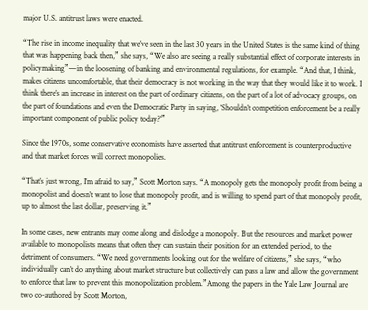major U.S. antitrust laws were enacted.

“The rise in income inequality that we’ve seen in the last 30 years in the United States is the same kind of thing that was happening back then,” she says, “We also are seeing a really substantial effect of corporate interests in policymaking”—in the loosening of banking and environmental regulations, for example. “And that, I think, makes citizens uncomfortable, that their democracy is not working in the way that they would like it to work. I think there’s an increase in interest on the part of ordinary citizens, on the part of a lot of advocacy groups, on the part of foundations and even the Democratic Party in saying, ‘Shouldn’t competition enforcement be a really important component of public policy today?’”

Since the 1970s, some conservative economists have asserted that antitrust enforcement is counterproductive and that market forces will correct monopolies.

“That’s just wrong, I’m afraid to say,” Scott Morton says. “A monopoly gets the monopoly profit from being a monopolist and doesn’t want to lose that monopoly profit, and is willing to spend part of that monopoly profit, up to almost the last dollar, preserving it.”

In some cases, new entrants may come along and dislodge a monopoly. But the resources and market power available to monopolists means that often they can sustain their position for an extended period, to the detriment of consumers. “We need governments looking out for the welfare of citizens,” she says, “who individually can’t do anything about market structure but collectively can pass a law and allow the government to enforce that law to prevent this monopolization problem.”Among the papers in the Yale Law Journal are two co-authored by Scott Morton,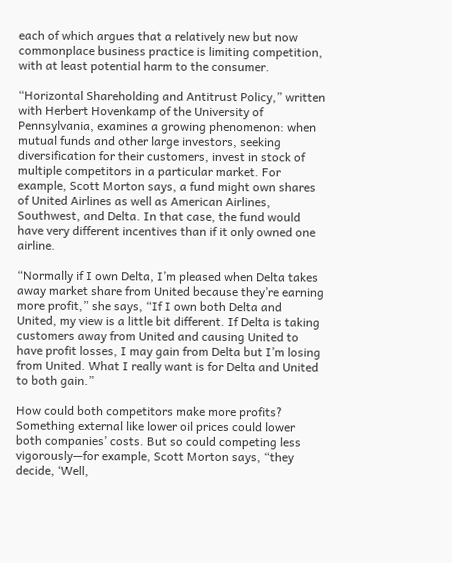each of which argues that a relatively new but now commonplace business practice is limiting competition, with at least potential harm to the consumer.

“Horizontal Shareholding and Antitrust Policy,” written with Herbert Hovenkamp of the University of Pennsylvania, examines a growing phenomenon: when mutual funds and other large investors, seeking diversification for their customers, invest in stock of multiple competitors in a particular market. For example, Scott Morton says, a fund might own shares of United Airlines as well as American Airlines, Southwest, and Delta. In that case, the fund would have very different incentives than if it only owned one airline.

“Normally if I own Delta, I’m pleased when Delta takes away market share from United because they’re earning more profit,” she says, “If I own both Delta and United, my view is a little bit different. If Delta is taking customers away from United and causing United to have profit losses, I may gain from Delta but I’m losing from United. What I really want is for Delta and United to both gain.”

How could both competitors make more profits? Something external like lower oil prices could lower both companies’ costs. But so could competing less vigorously—for example, Scott Morton says, “they decide, ‘Well,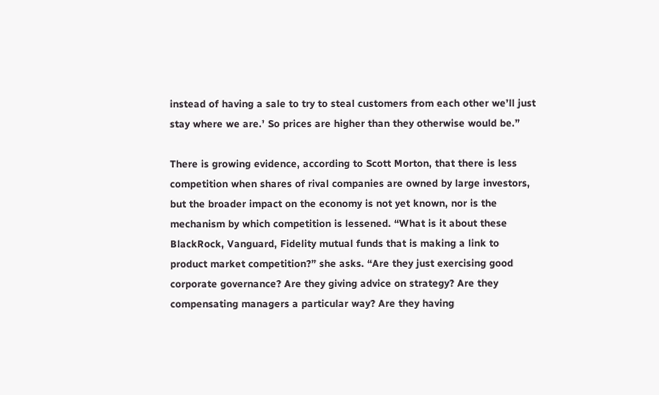instead of having a sale to try to steal customers from each other we’ll just stay where we are.’ So prices are higher than they otherwise would be.”

There is growing evidence, according to Scott Morton, that there is less competition when shares of rival companies are owned by large investors, but the broader impact on the economy is not yet known, nor is the mechanism by which competition is lessened. “What is it about these BlackRock, Vanguard, Fidelity mutual funds that is making a link to product market competition?” she asks. “Are they just exercising good corporate governance? Are they giving advice on strategy? Are they compensating managers a particular way? Are they having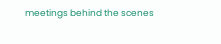meetings behind the scenes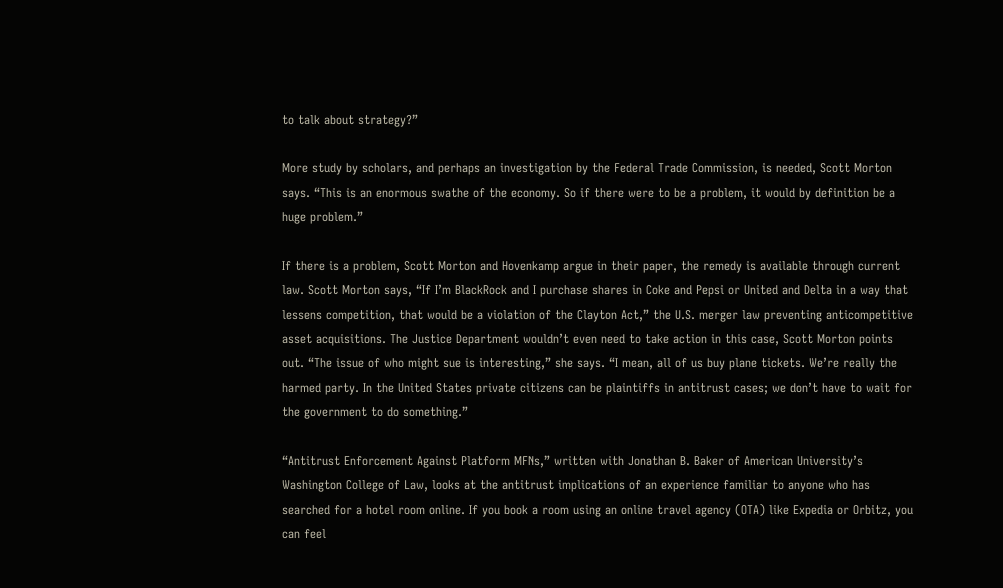to talk about strategy?”

More study by scholars, and perhaps an investigation by the Federal Trade Commission, is needed, Scott Morton says. “This is an enormous swathe of the economy. So if there were to be a problem, it would by definition be a huge problem.”

If there is a problem, Scott Morton and Hovenkamp argue in their paper, the remedy is available through current law. Scott Morton says, “If I’m BlackRock and I purchase shares in Coke and Pepsi or United and Delta in a way that lessens competition, that would be a violation of the Clayton Act,” the U.S. merger law preventing anticompetitive asset acquisitions. The Justice Department wouldn’t even need to take action in this case, Scott Morton points out. “The issue of who might sue is interesting,” she says. “I mean, all of us buy plane tickets. We’re really the harmed party. In the United States private citizens can be plaintiffs in antitrust cases; we don’t have to wait for the government to do something.”

“Antitrust Enforcement Against Platform MFNs,” written with Jonathan B. Baker of American University’s Washington College of Law, looks at the antitrust implications of an experience familiar to anyone who has searched for a hotel room online. If you book a room using an online travel agency (OTA) like Expedia or Orbitz, you can feel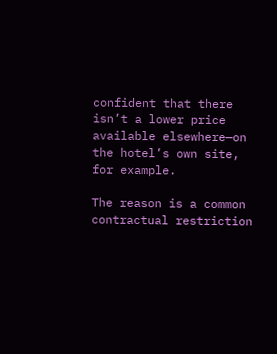confident that there isn’t a lower price available elsewhere—on the hotel’s own site, for example.

The reason is a common contractual restriction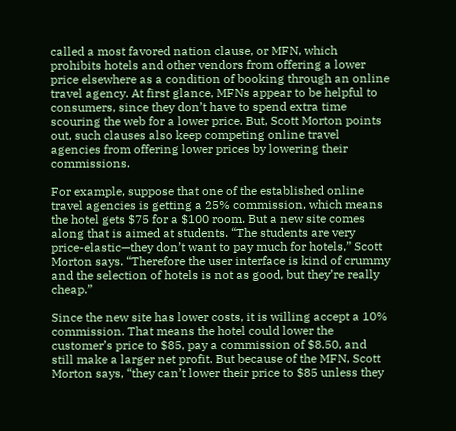called a most favored nation clause, or MFN, which prohibits hotels and other vendors from offering a lower price elsewhere as a condition of booking through an online travel agency. At first glance, MFNs appear to be helpful to consumers, since they don’t have to spend extra time scouring the web for a lower price. But, Scott Morton points out, such clauses also keep competing online travel agencies from offering lower prices by lowering their commissions.

For example, suppose that one of the established online travel agencies is getting a 25% commission, which means the hotel gets $75 for a $100 room. But a new site comes along that is aimed at students. “The students are very price-elastic—they don’t want to pay much for hotels,” Scott Morton says. “Therefore the user interface is kind of crummy and the selection of hotels is not as good, but they’re really cheap.”

Since the new site has lower costs, it is willing accept a 10% commission. That means the hotel could lower the customer’s price to $85, pay a commission of $8.50, and still make a larger net profit. But because of the MFN, Scott Morton says, “they can’t lower their price to $85 unless they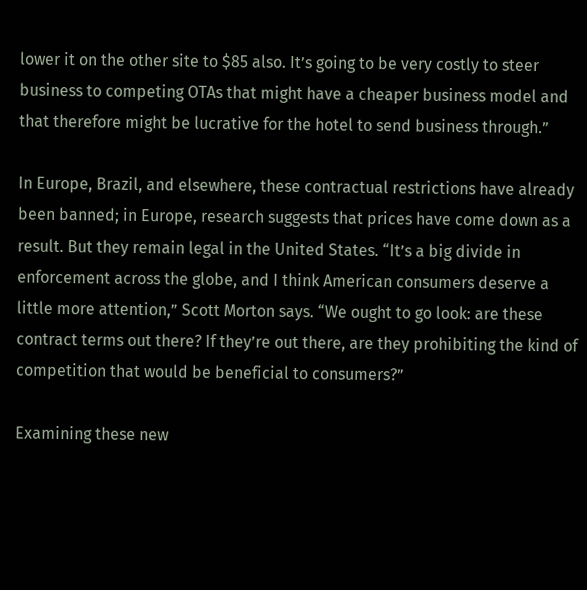lower it on the other site to $85 also. It’s going to be very costly to steer business to competing OTAs that might have a cheaper business model and that therefore might be lucrative for the hotel to send business through.”

In Europe, Brazil, and elsewhere, these contractual restrictions have already been banned; in Europe, research suggests that prices have come down as a result. But they remain legal in the United States. “It’s a big divide in enforcement across the globe, and I think American consumers deserve a little more attention,” Scott Morton says. “We ought to go look: are these contract terms out there? If they’re out there, are they prohibiting the kind of competition that would be beneficial to consumers?”

Examining these new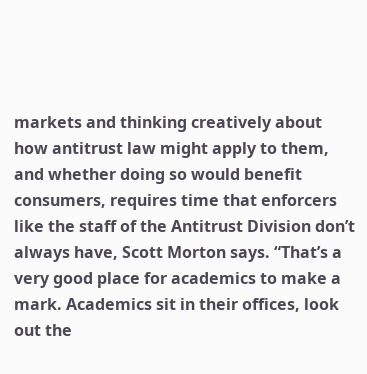markets and thinking creatively about how antitrust law might apply to them, and whether doing so would benefit consumers, requires time that enforcers like the staff of the Antitrust Division don’t always have, Scott Morton says. “That’s a very good place for academics to make a mark. Academics sit in their offices, look out the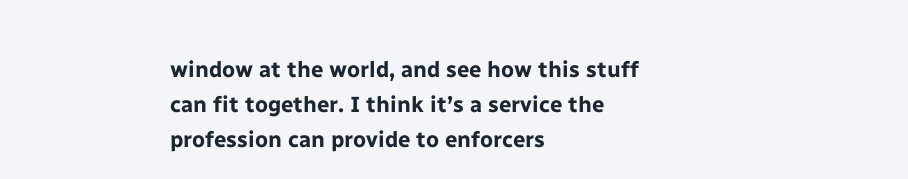window at the world, and see how this stuff can fit together. I think it’s a service the profession can provide to enforcers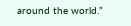around the world.”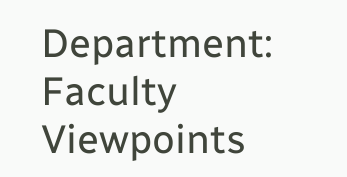Department: Faculty Viewpoints